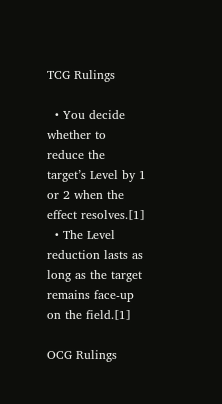TCG Rulings

  • You decide whether to reduce the target’s Level by 1 or 2 when the effect resolves.[1]
  • The Level reduction lasts as long as the target remains face-up on the field.[1]

OCG Rulings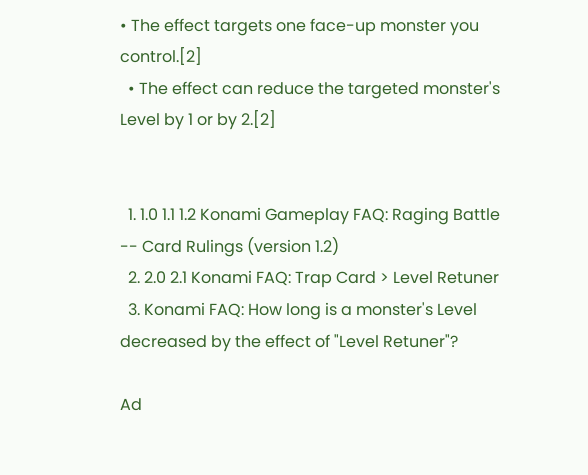• The effect targets one face-up monster you control.[2]
  • The effect can reduce the targeted monster's Level by 1 or by 2.[2]


  1. 1.0 1.1 1.2 Konami Gameplay FAQ: Raging Battle -- Card Rulings (version 1.2)
  2. 2.0 2.1 Konami FAQ: Trap Card > Level Retuner
  3. Konami FAQ: How long is a monster's Level decreased by the effect of "Level Retuner"?

Ad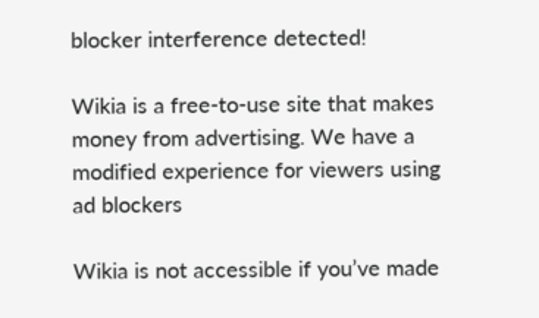blocker interference detected!

Wikia is a free-to-use site that makes money from advertising. We have a modified experience for viewers using ad blockers

Wikia is not accessible if you’ve made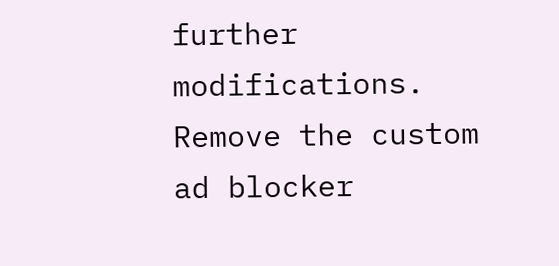further modifications. Remove the custom ad blocker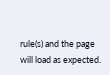rule(s) and the page will load as expected.